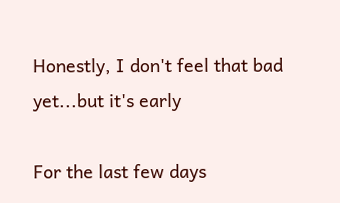Honestly, I don't feel that bad yet...but it's early

For the last few days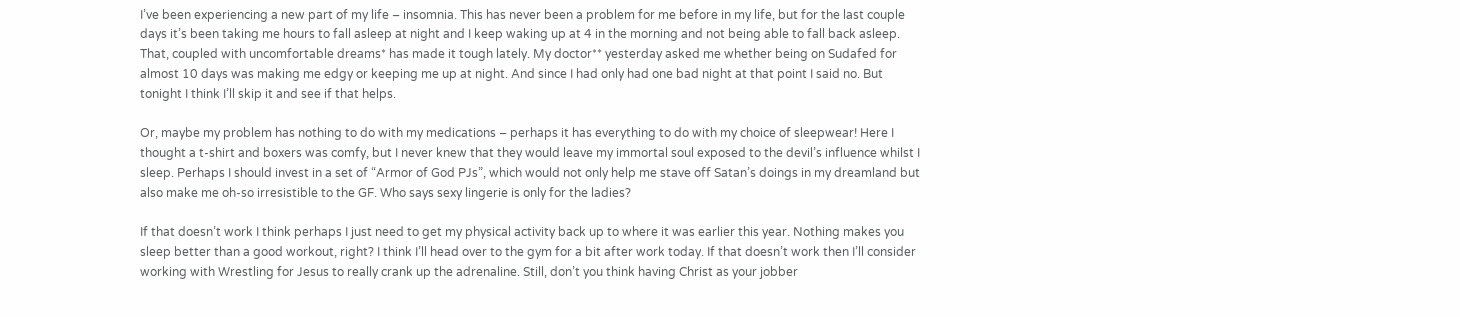I’ve been experiencing a new part of my life – insomnia. This has never been a problem for me before in my life, but for the last couple days it’s been taking me hours to fall asleep at night and I keep waking up at 4 in the morning and not being able to fall back asleep. That, coupled with uncomfortable dreams* has made it tough lately. My doctor** yesterday asked me whether being on Sudafed for almost 10 days was making me edgy or keeping me up at night. And since I had only had one bad night at that point I said no. But tonight I think I’ll skip it and see if that helps.

Or, maybe my problem has nothing to do with my medications – perhaps it has everything to do with my choice of sleepwear! Here I thought a t-shirt and boxers was comfy, but I never knew that they would leave my immortal soul exposed to the devil’s influence whilst I sleep. Perhaps I should invest in a set of “Armor of God PJs”, which would not only help me stave off Satan’s doings in my dreamland but also make me oh-so irresistible to the GF. Who says sexy lingerie is only for the ladies?

If that doesn’t work I think perhaps I just need to get my physical activity back up to where it was earlier this year. Nothing makes you sleep better than a good workout, right? I think I’ll head over to the gym for a bit after work today. If that doesn’t work then I’ll consider working with Wrestling for Jesus to really crank up the adrenaline. Still, don’t you think having Christ as your jobber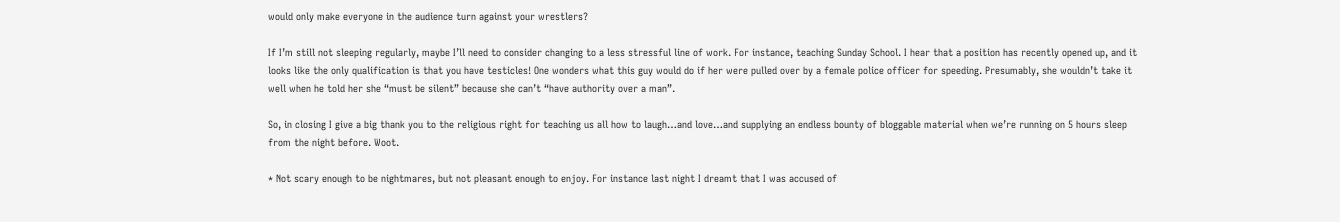would only make everyone in the audience turn against your wrestlers?

If I’m still not sleeping regularly, maybe I’ll need to consider changing to a less stressful line of work. For instance, teaching Sunday School. I hear that a position has recently opened up, and it looks like the only qualification is that you have testicles! One wonders what this guy would do if her were pulled over by a female police officer for speeding. Presumably, she wouldn’t take it well when he told her she “must be silent” because she can’t “have authority over a man”.

So, in closing I give a big thank you to the religious right for teaching us all how to laugh…and love…and supplying an endless bounty of bloggable material when we’re running on 5 hours sleep from the night before. Woot.

* Not scary enough to be nightmares, but not pleasant enough to enjoy. For instance last night I dreamt that I was accused of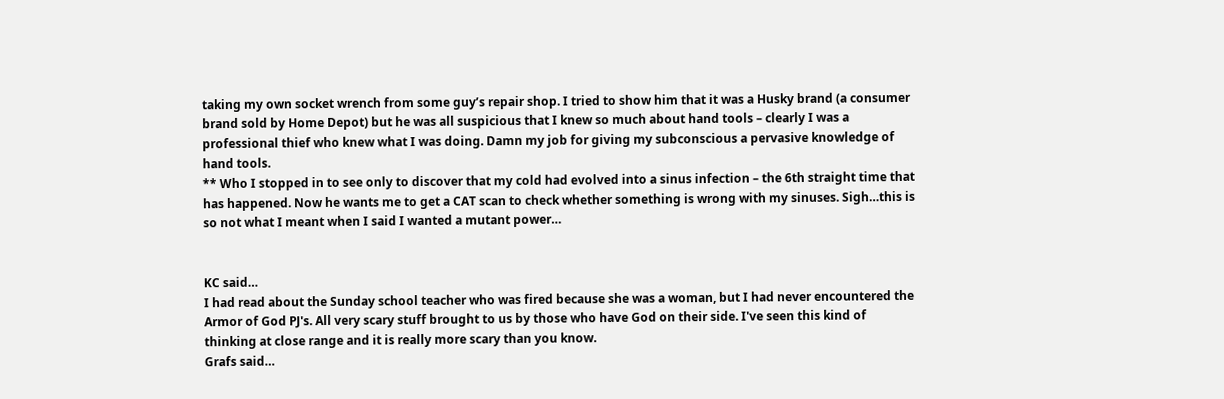taking my own socket wrench from some guy’s repair shop. I tried to show him that it was a Husky brand (a consumer brand sold by Home Depot) but he was all suspicious that I knew so much about hand tools – clearly I was a professional thief who knew what I was doing. Damn my job for giving my subconscious a pervasive knowledge of hand tools.
** Who I stopped in to see only to discover that my cold had evolved into a sinus infection – the 6th straight time that has happened. Now he wants me to get a CAT scan to check whether something is wrong with my sinuses. Sigh…this is so not what I meant when I said I wanted a mutant power…


KC said…
I had read about the Sunday school teacher who was fired because she was a woman, but I had never encountered the Armor of God PJ's. All very scary stuff brought to us by those who have God on their side. I've seen this kind of thinking at close range and it is really more scary than you know.
Grafs said…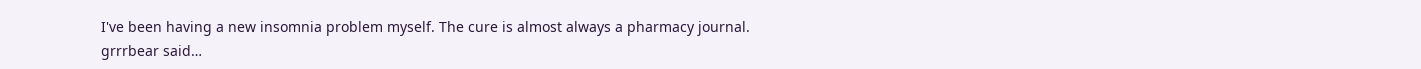I've been having a new insomnia problem myself. The cure is almost always a pharmacy journal.
grrrbear said…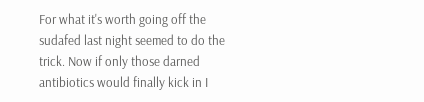For what it's worth going off the sudafed last night seemed to do the trick. Now if only those darned antibiotics would finally kick in I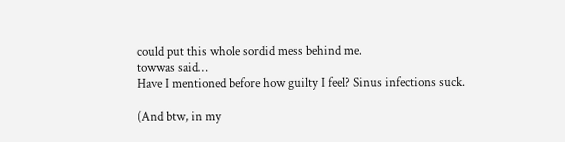could put this whole sordid mess behind me.
towwas said…
Have I mentioned before how guilty I feel? Sinus infections suck.

(And btw, in my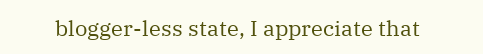blogger-less state, I appreciate that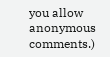you allow anonymous comments.)